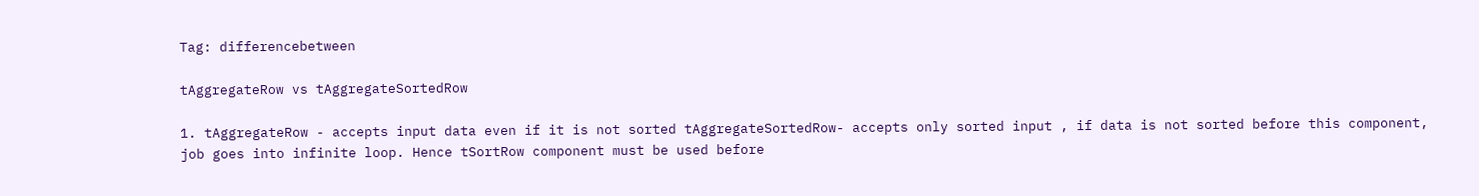Tag: differencebetween

tAggregateRow vs tAggregateSortedRow

1. tAggregateRow - accepts input data even if it is not sorted tAggregateSortedRow- accepts only sorted input , if data is not sorted before this component,  job goes into infinite loop. Hence tSortRow component must be used before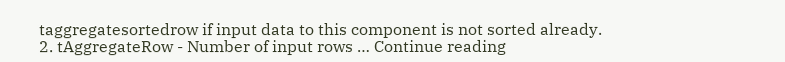taggregatesortedrow if input data to this component is not sorted already. 2. tAggregateRow - Number of input rows … Continue reading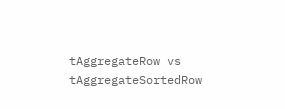tAggregateRow vs tAggregateSortedRow